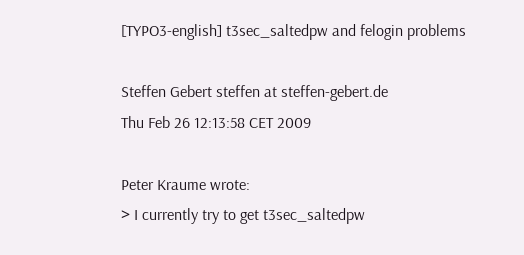[TYPO3-english] t3sec_saltedpw and felogin problems

Steffen Gebert steffen at steffen-gebert.de
Thu Feb 26 12:13:58 CET 2009

Peter Kraume wrote:
> I currently try to get t3sec_saltedpw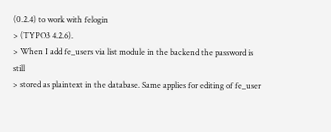(0.2.4) to work with felogin
> (TYPO3 4.2.6).
> When I add fe_users via list module in the backend the password is still
> stored as plaintext in the database. Same applies for editing of fe_user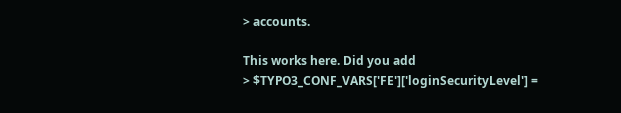> accounts.

This works here. Did you add
> $TYPO3_CONF_VARS['FE']['loginSecurityLevel'] =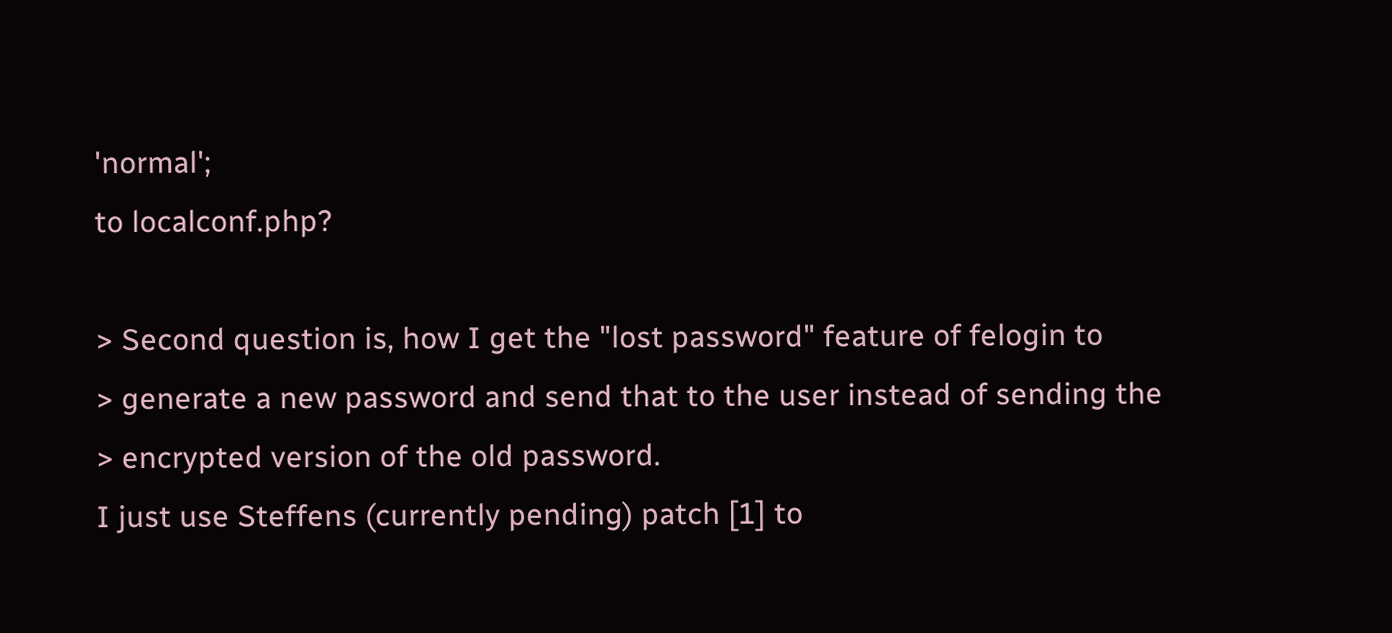'normal';
to localconf.php?

> Second question is, how I get the "lost password" feature of felogin to
> generate a new password and send that to the user instead of sending the
> encrypted version of the old password.
I just use Steffens (currently pending) patch [1] to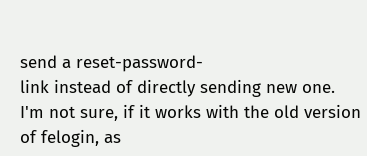send a reset-password-
link instead of directly sending new one.
I'm not sure, if it works with the old version of felogin, as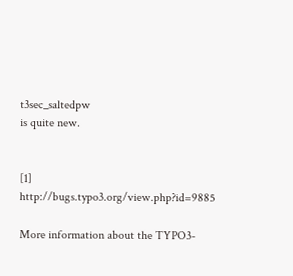t3sec_saltedpw
is quite new.


[1] http://bugs.typo3.org/view.php?id=9885

More information about the TYPO3-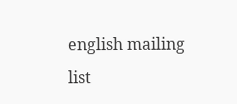english mailing list